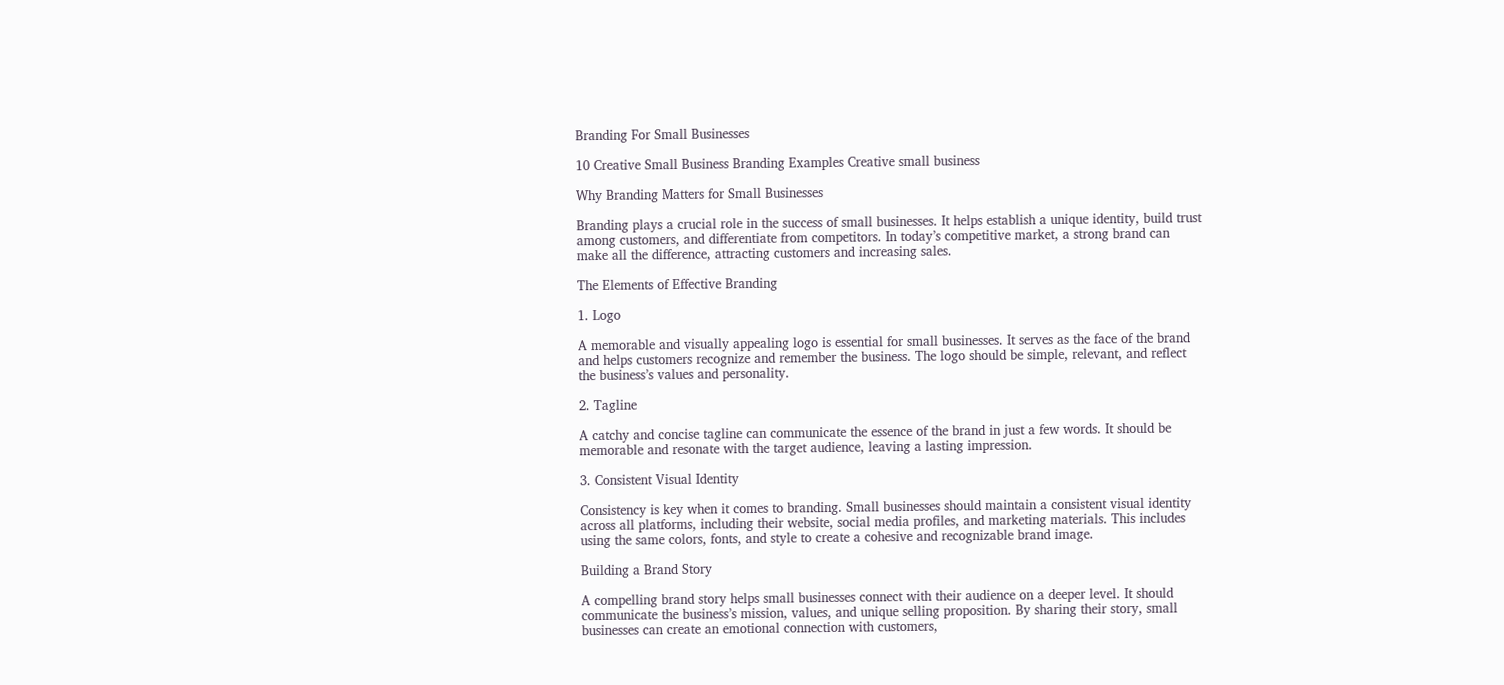Branding For Small Businesses

10 Creative Small Business Branding Examples Creative small business

Why Branding Matters for Small Businesses

Branding plays a crucial role in the success of small businesses. It helps establish a unique identity, build trust among customers, and differentiate from competitors. In today’s competitive market, a strong brand can make all the difference, attracting customers and increasing sales.

The Elements of Effective Branding

1. Logo

A memorable and visually appealing logo is essential for small businesses. It serves as the face of the brand and helps customers recognize and remember the business. The logo should be simple, relevant, and reflect the business’s values and personality.

2. Tagline

A catchy and concise tagline can communicate the essence of the brand in just a few words. It should be memorable and resonate with the target audience, leaving a lasting impression.

3. Consistent Visual Identity

Consistency is key when it comes to branding. Small businesses should maintain a consistent visual identity across all platforms, including their website, social media profiles, and marketing materials. This includes using the same colors, fonts, and style to create a cohesive and recognizable brand image.

Building a Brand Story

A compelling brand story helps small businesses connect with their audience on a deeper level. It should communicate the business’s mission, values, and unique selling proposition. By sharing their story, small businesses can create an emotional connection with customers,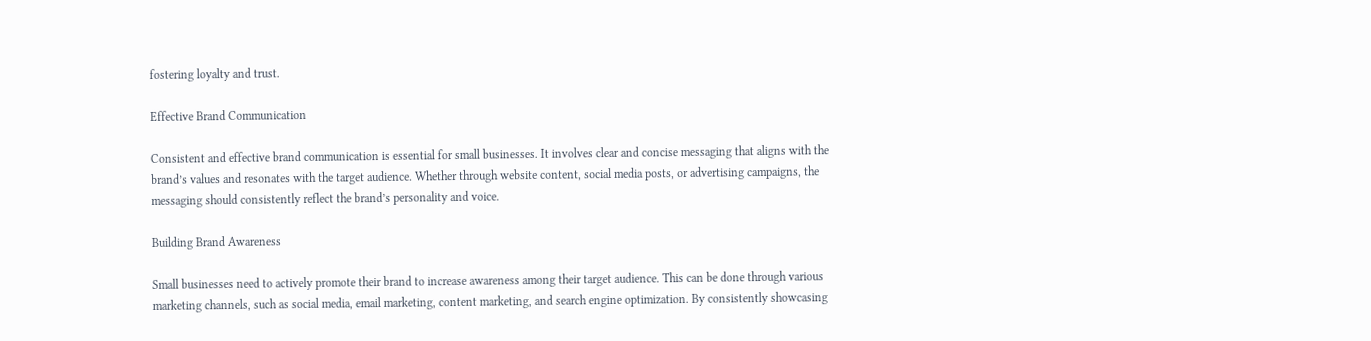fostering loyalty and trust.

Effective Brand Communication

Consistent and effective brand communication is essential for small businesses. It involves clear and concise messaging that aligns with the brand’s values and resonates with the target audience. Whether through website content, social media posts, or advertising campaigns, the messaging should consistently reflect the brand’s personality and voice.

Building Brand Awareness

Small businesses need to actively promote their brand to increase awareness among their target audience. This can be done through various marketing channels, such as social media, email marketing, content marketing, and search engine optimization. By consistently showcasing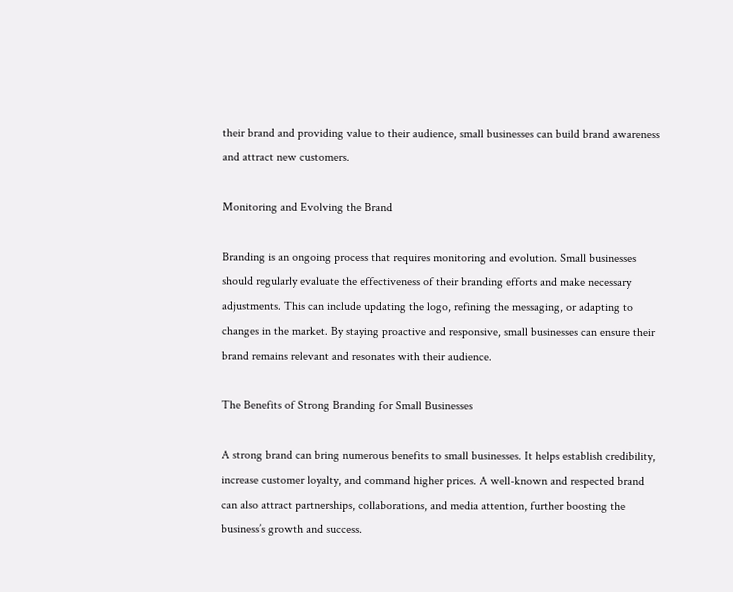their brand and providing value to their audience, small businesses can build brand awareness and attract new customers.

Monitoring and Evolving the Brand

Branding is an ongoing process that requires monitoring and evolution. Small businesses should regularly evaluate the effectiveness of their branding efforts and make necessary adjustments. This can include updating the logo, refining the messaging, or adapting to changes in the market. By staying proactive and responsive, small businesses can ensure their brand remains relevant and resonates with their audience.

The Benefits of Strong Branding for Small Businesses

A strong brand can bring numerous benefits to small businesses. It helps establish credibility, increase customer loyalty, and command higher prices. A well-known and respected brand can also attract partnerships, collaborations, and media attention, further boosting the business’s growth and success.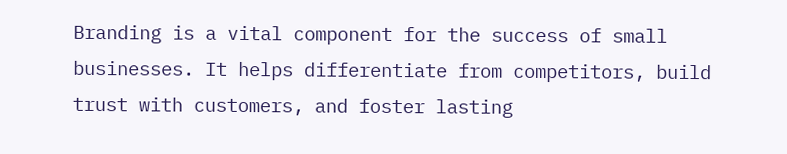Branding is a vital component for the success of small businesses. It helps differentiate from competitors, build trust with customers, and foster lasting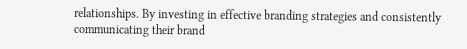relationships. By investing in effective branding strategies and consistently communicating their brand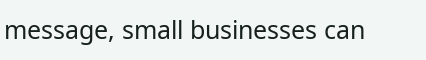message, small businesses can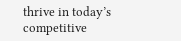thrive in today’s competitive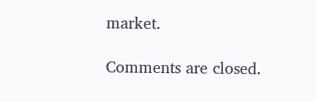market.

Comments are closed.